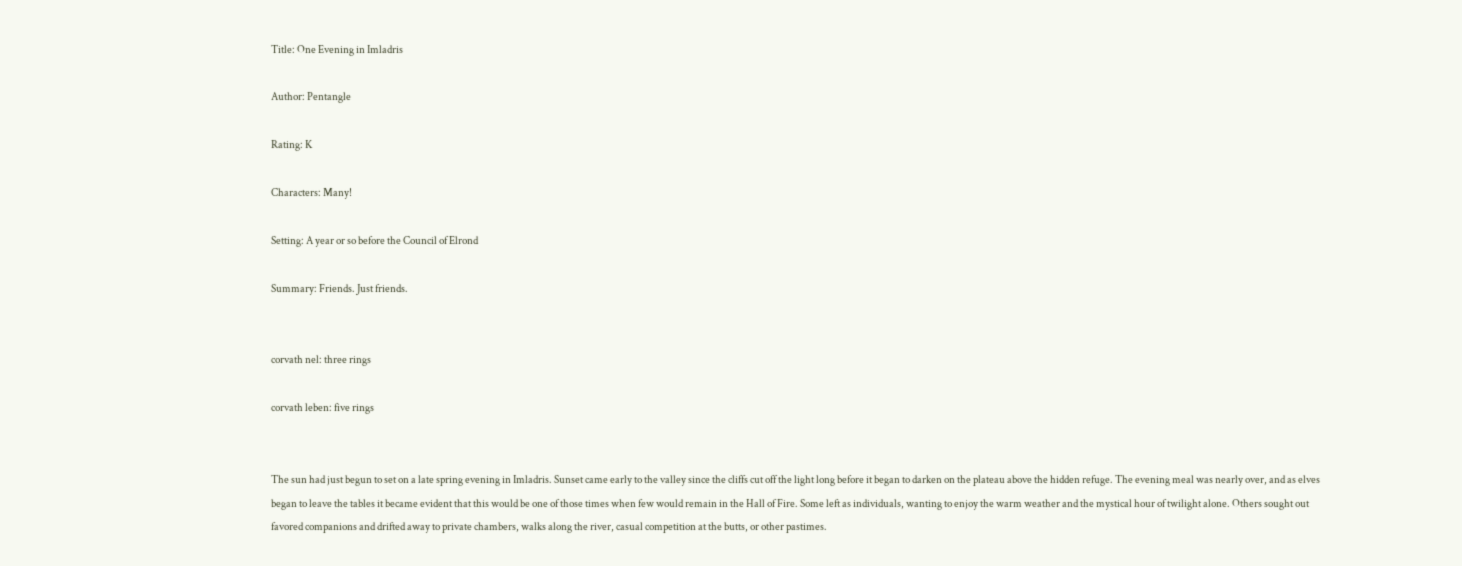Title: One Evening in Imladris

Author: Pentangle

Rating: K

Characters: Many!

Setting: A year or so before the Council of Elrond

Summary: Friends. Just friends.


corvath nel: three rings

corvath leben: five rings


The sun had just begun to set on a late spring evening in Imladris. Sunset came early to the valley since the cliffs cut off the light long before it began to darken on the plateau above the hidden refuge. The evening meal was nearly over, and as elves began to leave the tables it became evident that this would be one of those times when few would remain in the Hall of Fire. Some left as individuals, wanting to enjoy the warm weather and the mystical hour of twilight alone. Others sought out favored companions and drifted away to private chambers, walks along the river, casual competition at the butts, or other pastimes.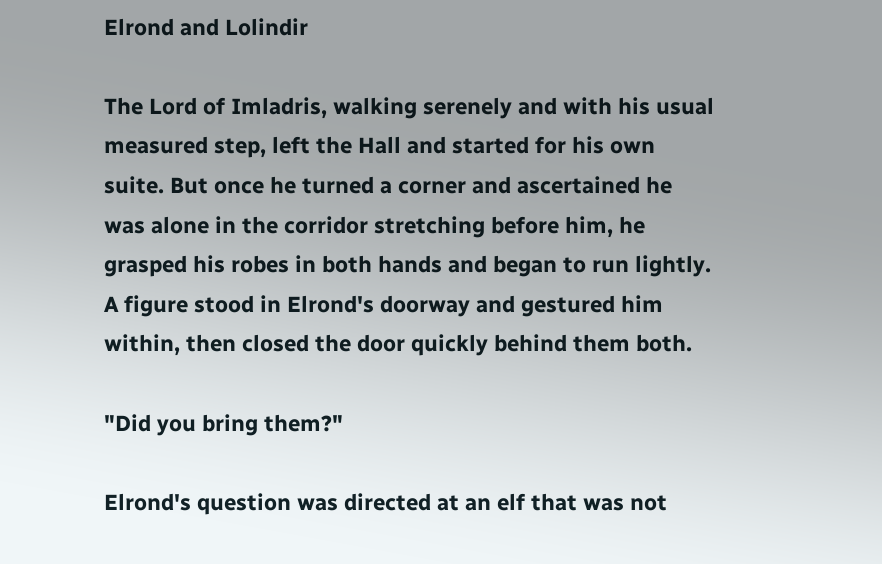Elrond and Lolindir

The Lord of Imladris, walking serenely and with his usual measured step, left the Hall and started for his own suite. But once he turned a corner and ascertained he was alone in the corridor stretching before him, he grasped his robes in both hands and began to run lightly. A figure stood in Elrond's doorway and gestured him within, then closed the door quickly behind them both.

"Did you bring them?"

Elrond's question was directed at an elf that was not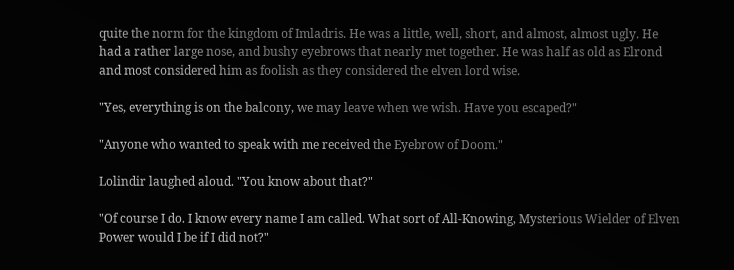quite the norm for the kingdom of Imladris. He was a little, well, short, and almost, almost ugly. He had a rather large nose, and bushy eyebrows that nearly met together. He was half as old as Elrond and most considered him as foolish as they considered the elven lord wise.

"Yes, everything is on the balcony, we may leave when we wish. Have you escaped?"

"Anyone who wanted to speak with me received the Eyebrow of Doom."

Lolindir laughed aloud. "You know about that?"

"Of course I do. I know every name I am called. What sort of All-Knowing, Mysterious Wielder of Elven Power would I be if I did not?"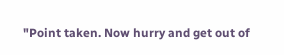"Point taken. Now hurry and get out of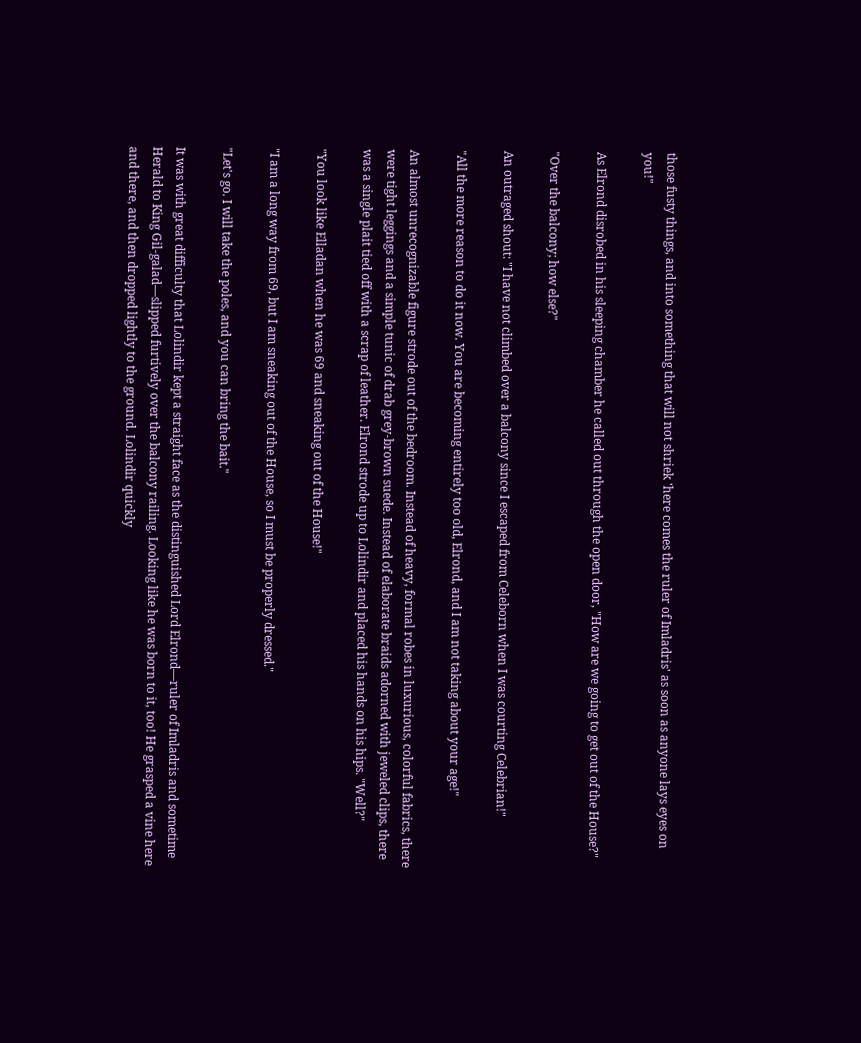those fusty things, and into something that will not shriek 'here comes the ruler of Imladris' as soon as anyone lays eyes on you!"

As Elrond disrobed in his sleeping chamber he called out through the open door, "How are we going to get out of the House?"

"Over the balcony; how else?"

An outraged shout: "I have not climbed over a balcony since I escaped from Celeborn when I was courting Celebrian!"

"All the more reason to do it now. You are becoming entirely too old, Elrond, and I am not taking about your age!"

An almost unrecognizable figure strode out of the bedroom. Instead of heavy, formal robes in luxurious, colorful fabrics, there were tight leggings and a simple tunic of drab grey-brown suede. Instead of elaborate braids adorned with jeweled clips, there was a single plait tied off with a scrap of leather. Elrond strode up to Lolindir and placed his hands on his hips. "Well?"

"You look like Elladan when he was 69 and sneaking out of the House!"

"I am a long way from 69, but I am sneaking out of the House, so I must be properly dressed."

"Let's go. I will take the poles, and you can bring the bait."

It was with great difficulty that Lolindir kept a straight face as the distinguished Lord Elrond—ruler of Imladris and sometime Herald to King Gil-galad—slipped furtively over the balcony railing. Looking like he was born to it, too! He grasped a vine here and there, and then dropped lightly to the ground. Lolindir quickly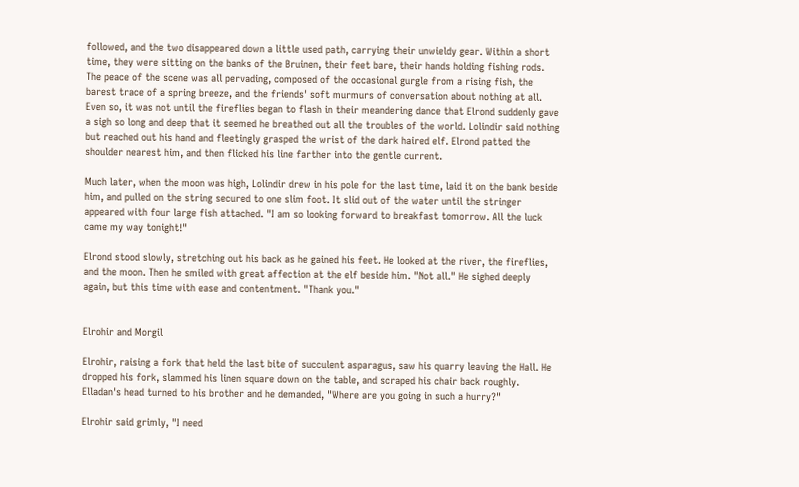followed, and the two disappeared down a little used path, carrying their unwieldy gear. Within a short time, they were sitting on the banks of the Bruinen, their feet bare, their hands holding fishing rods. The peace of the scene was all pervading, composed of the occasional gurgle from a rising fish, the barest trace of a spring breeze, and the friends' soft murmurs of conversation about nothing at all. Even so, it was not until the fireflies began to flash in their meandering dance that Elrond suddenly gave a sigh so long and deep that it seemed he breathed out all the troubles of the world. Lolindir said nothing but reached out his hand and fleetingly grasped the wrist of the dark haired elf. Elrond patted the shoulder nearest him, and then flicked his line farther into the gentle current.

Much later, when the moon was high, Lolindir drew in his pole for the last time, laid it on the bank beside him, and pulled on the string secured to one slim foot. It slid out of the water until the stringer appeared with four large fish attached. "I am so looking forward to breakfast tomorrow. All the luck came my way tonight!"

Elrond stood slowly, stretching out his back as he gained his feet. He looked at the river, the fireflies, and the moon. Then he smiled with great affection at the elf beside him. "Not all." He sighed deeply again, but this time with ease and contentment. "Thank you."


Elrohir and Morgil

Elrohir, raising a fork that held the last bite of succulent asparagus, saw his quarry leaving the Hall. He dropped his fork, slammed his linen square down on the table, and scraped his chair back roughly. Elladan's head turned to his brother and he demanded, "Where are you going in such a hurry?"

Elrohir said grimly, "I need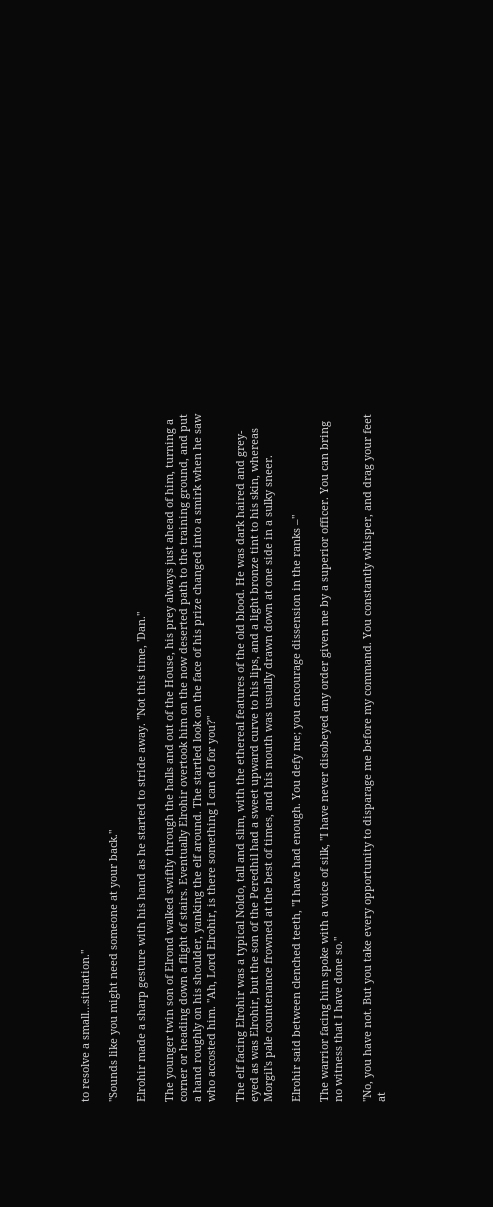to resolve a small…situation."

"Sounds like you might need someone at your back."

Elrohir made a sharp gesture with his hand as he started to stride away. "Not this time, 'Dan."

The younger twin son of Elrond walked swiftly through the halls and out of the House, his prey always just ahead of him, turning a corner or heading down a flight of stairs. Eventually Elrohir overtook him on the now deserted path to the training ground, and put a hand roughly on his shoulder, yanking the elf around. The startled look on the face of his prize changed into a smirk when he saw who accosted him. "Ah, Lord Elrohir, is there something I can do for you?"

The elf facing Elrohir was a typical Noldo, tall and slim, with the ethereal features of the old blood. He was dark haired and grey-eyed as was Elrohir, but the son of the Peredhil had a sweet upward curve to his lips, and a light bronze tint to his skin, whereas Morgil's pale countenance frowned at the best of times, and his mouth was usually drawn down at one side in a sulky sneer.

Elrohir said between clenched teeth, "I have had enough. You defy me; you encourage dissension in the ranks –"

The warrior facing him spoke with a voice of silk, "I have never disobeyed any order given me by a superior officer. You can bring no witness that I have done so."

"No, you have not. But you take every opportunity to disparage me before my command. You constantly whisper, and drag your feet at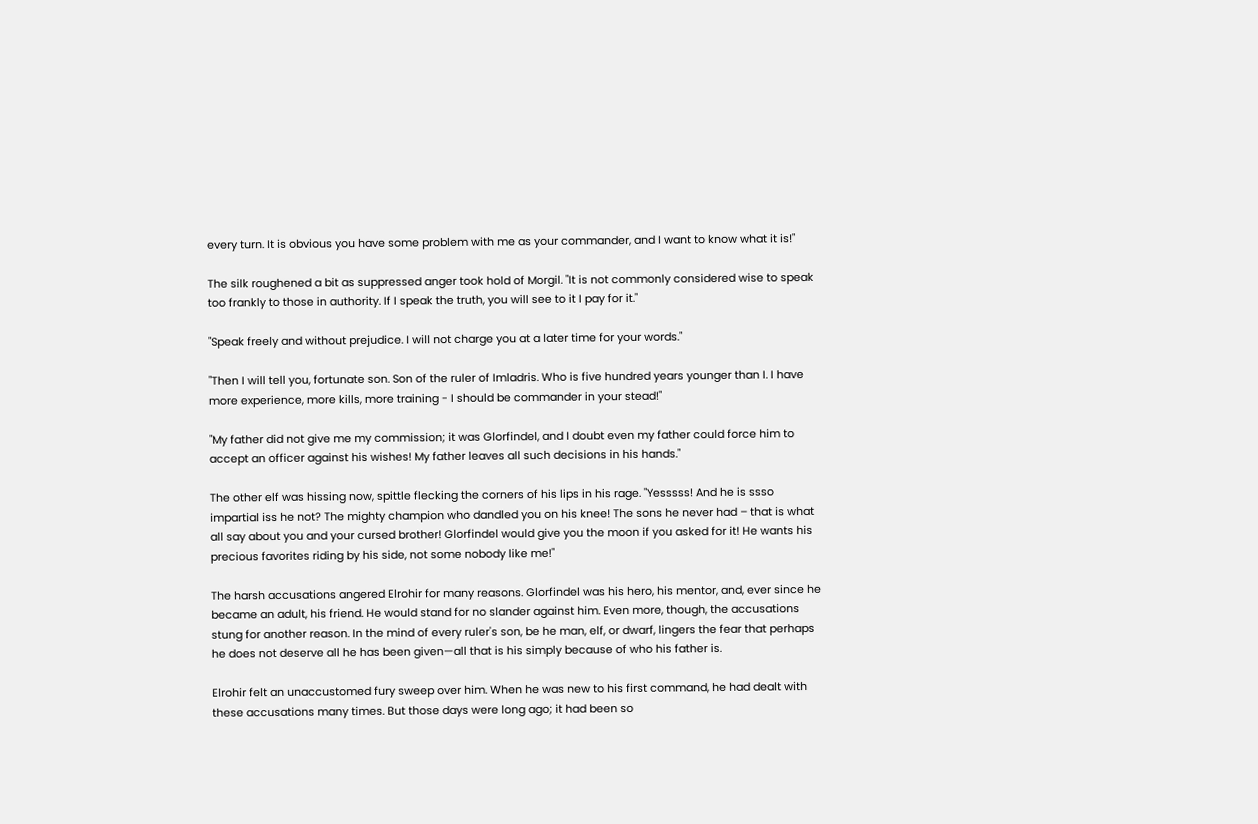every turn. It is obvious you have some problem with me as your commander, and I want to know what it is!"

The silk roughened a bit as suppressed anger took hold of Morgil. "It is not commonly considered wise to speak too frankly to those in authority. If I speak the truth, you will see to it I pay for it."

"Speak freely and without prejudice. I will not charge you at a later time for your words."

"Then I will tell you, fortunate son. Son of the ruler of Imladris. Who is five hundred years younger than I. I have more experience, more kills, more training - I should be commander in your stead!"

"My father did not give me my commission; it was Glorfindel, and I doubt even my father could force him to accept an officer against his wishes! My father leaves all such decisions in his hands."

The other elf was hissing now, spittle flecking the corners of his lips in his rage. "Yesssss! And he is ssso impartial iss he not? The mighty champion who dandled you on his knee! The sons he never had – that is what all say about you and your cursed brother! Glorfindel would give you the moon if you asked for it! He wants his precious favorites riding by his side, not some nobody like me!"

The harsh accusations angered Elrohir for many reasons. Glorfindel was his hero, his mentor, and, ever since he became an adult, his friend. He would stand for no slander against him. Even more, though, the accusations stung for another reason. In the mind of every ruler's son, be he man, elf, or dwarf, lingers the fear that perhaps he does not deserve all he has been given—all that is his simply because of who his father is.

Elrohir felt an unaccustomed fury sweep over him. When he was new to his first command, he had dealt with these accusations many times. But those days were long ago; it had been so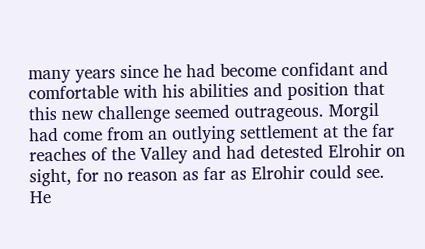many years since he had become confidant and comfortable with his abilities and position that this new challenge seemed outrageous. Morgil had come from an outlying settlement at the far reaches of the Valley and had detested Elrohir on sight, for no reason as far as Elrohir could see. He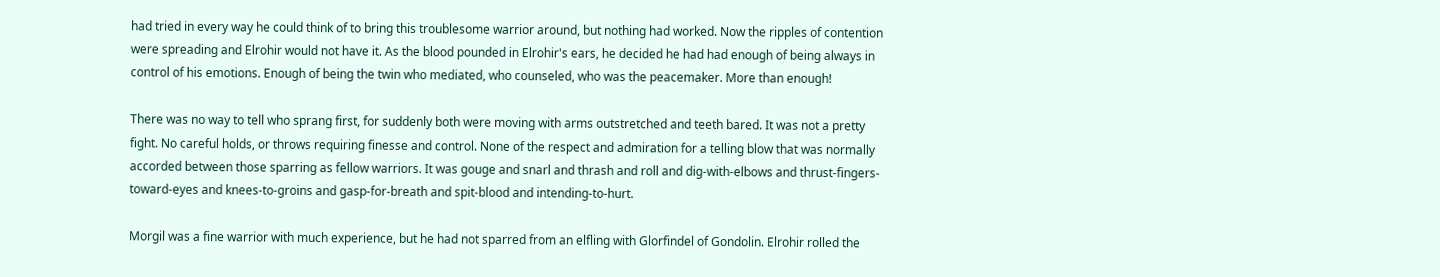had tried in every way he could think of to bring this troublesome warrior around, but nothing had worked. Now the ripples of contention were spreading and Elrohir would not have it. As the blood pounded in Elrohir's ears, he decided he had had enough of being always in control of his emotions. Enough of being the twin who mediated, who counseled, who was the peacemaker. More than enough!

There was no way to tell who sprang first, for suddenly both were moving with arms outstretched and teeth bared. It was not a pretty fight. No careful holds, or throws requiring finesse and control. None of the respect and admiration for a telling blow that was normally accorded between those sparring as fellow warriors. It was gouge and snarl and thrash and roll and dig-with-elbows and thrust-fingers-toward-eyes and knees-to-groins and gasp-for-breath and spit-blood and intending-to-hurt.

Morgil was a fine warrior with much experience, but he had not sparred from an elfling with Glorfindel of Gondolin. Elrohir rolled the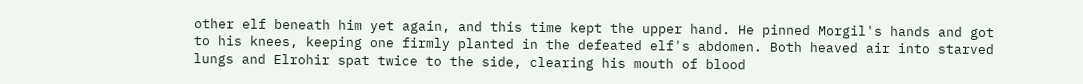other elf beneath him yet again, and this time kept the upper hand. He pinned Morgil's hands and got to his knees, keeping one firmly planted in the defeated elf's abdomen. Both heaved air into starved lungs and Elrohir spat twice to the side, clearing his mouth of blood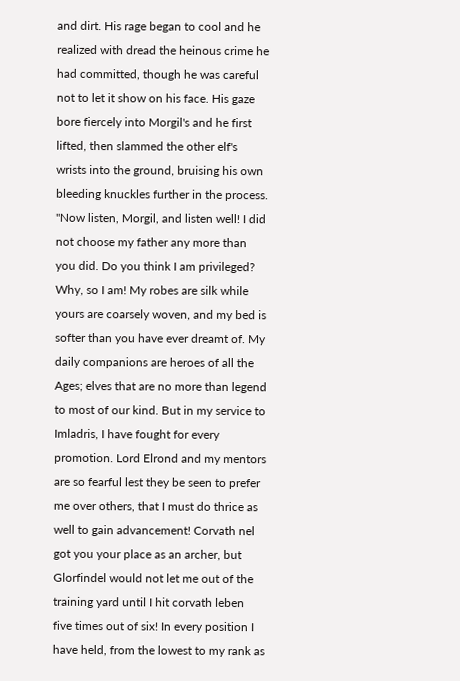and dirt. His rage began to cool and he realized with dread the heinous crime he had committed, though he was careful not to let it show on his face. His gaze bore fiercely into Morgil's and he first lifted, then slammed the other elf's wrists into the ground, bruising his own bleeding knuckles further in the process. "Now listen, Morgil, and listen well! I did not choose my father any more than you did. Do you think I am privileged? Why, so I am! My robes are silk while yours are coarsely woven, and my bed is softer than you have ever dreamt of. My daily companions are heroes of all the Ages; elves that are no more than legend to most of our kind. But in my service to Imladris, I have fought for every promotion. Lord Elrond and my mentors are so fearful lest they be seen to prefer me over others, that I must do thrice as well to gain advancement! Corvath nel got you your place as an archer, but Glorfindel would not let me out of the training yard until I hit corvath leben five times out of six! In every position I have held, from the lowest to my rank as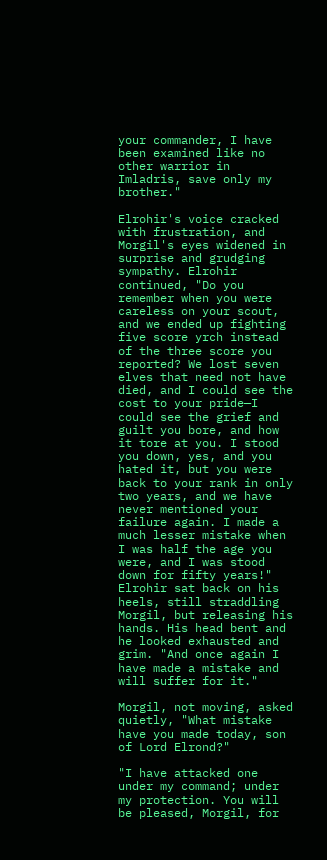your commander, I have been examined like no other warrior in Imladris, save only my brother."

Elrohir's voice cracked with frustration, and Morgil's eyes widened in surprise and grudging sympathy. Elrohir continued, "Do you remember when you were careless on your scout, and we ended up fighting five score yrch instead of the three score you reported? We lost seven elves that need not have died, and I could see the cost to your pride—I could see the grief and guilt you bore, and how it tore at you. I stood you down, yes, and you hated it, but you were back to your rank in only two years, and we have never mentioned your failure again. I made a much lesser mistake when I was half the age you were, and I was stood down for fifty years!" Elrohir sat back on his heels, still straddling Morgil, but releasing his hands. His head bent and he looked exhausted and grim. "And once again I have made a mistake and will suffer for it."

Morgil, not moving, asked quietly, "What mistake have you made today, son of Lord Elrond?"

"I have attacked one under my command; under my protection. You will be pleased, Morgil, for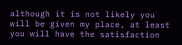although it is not likely you will be given my place, at least you will have the satisfaction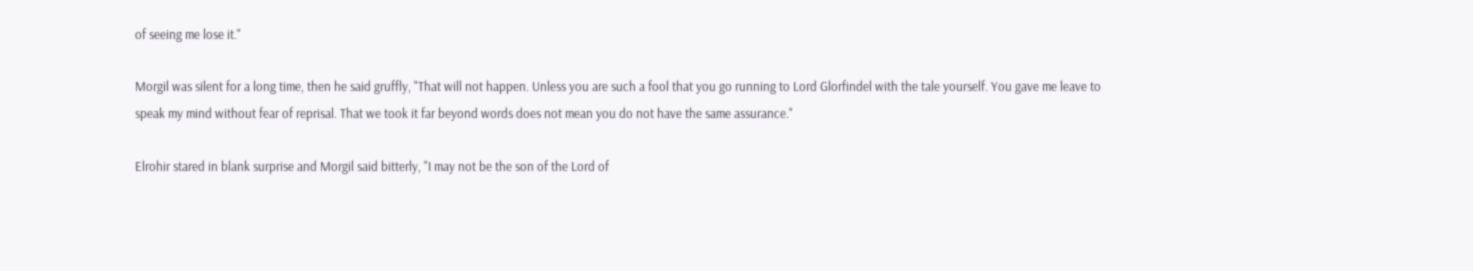of seeing me lose it."

Morgil was silent for a long time, then he said gruffly, "That will not happen. Unless you are such a fool that you go running to Lord Glorfindel with the tale yourself. You gave me leave to speak my mind without fear of reprisal. That we took it far beyond words does not mean you do not have the same assurance."

Elrohir stared in blank surprise and Morgil said bitterly, "I may not be the son of the Lord of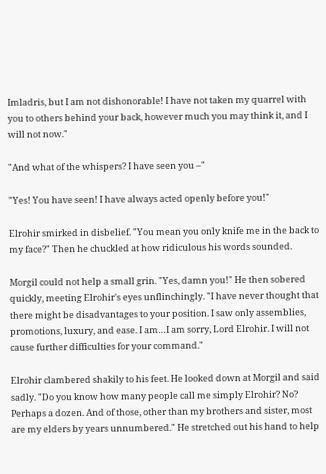Imladris, but I am not dishonorable! I have not taken my quarrel with you to others behind your back, however much you may think it, and I will not now."

"And what of the whispers? I have seen you –"

"Yes! You have seen! I have always acted openly before you!"

Elrohir smirked in disbelief. "You mean you only knife me in the back to my face?" Then he chuckled at how ridiculous his words sounded.

Morgil could not help a small grin. "Yes, damn you!" He then sobered quickly, meeting Elrohir's eyes unflinchingly. "I have never thought that there might be disadvantages to your position. I saw only assemblies, promotions, luxury, and ease. I am…I am sorry, Lord Elrohir. I will not cause further difficulties for your command."

Elrohir clambered shakily to his feet. He looked down at Morgil and said sadly. "Do you know how many people call me simply Elrohir? No? Perhaps a dozen. And of those, other than my brothers and sister, most are my elders by years unnumbered." He stretched out his hand to help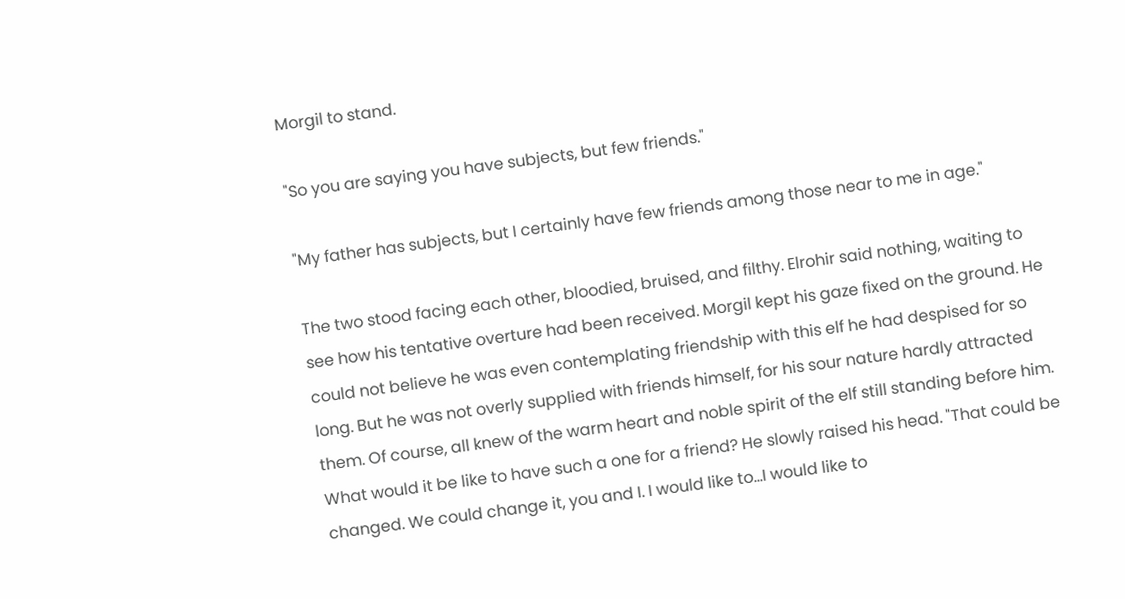Morgil to stand.

"So you are saying you have subjects, but few friends."

"My father has subjects, but I certainly have few friends among those near to me in age."

The two stood facing each other, bloodied, bruised, and filthy. Elrohir said nothing, waiting to see how his tentative overture had been received. Morgil kept his gaze fixed on the ground. He could not believe he was even contemplating friendship with this elf he had despised for so long. But he was not overly supplied with friends himself, for his sour nature hardly attracted them. Of course, all knew of the warm heart and noble spirit of the elf still standing before him. What would it be like to have such a one for a friend? He slowly raised his head. "That could be changed. We could change it, you and I. I would like to…I would like to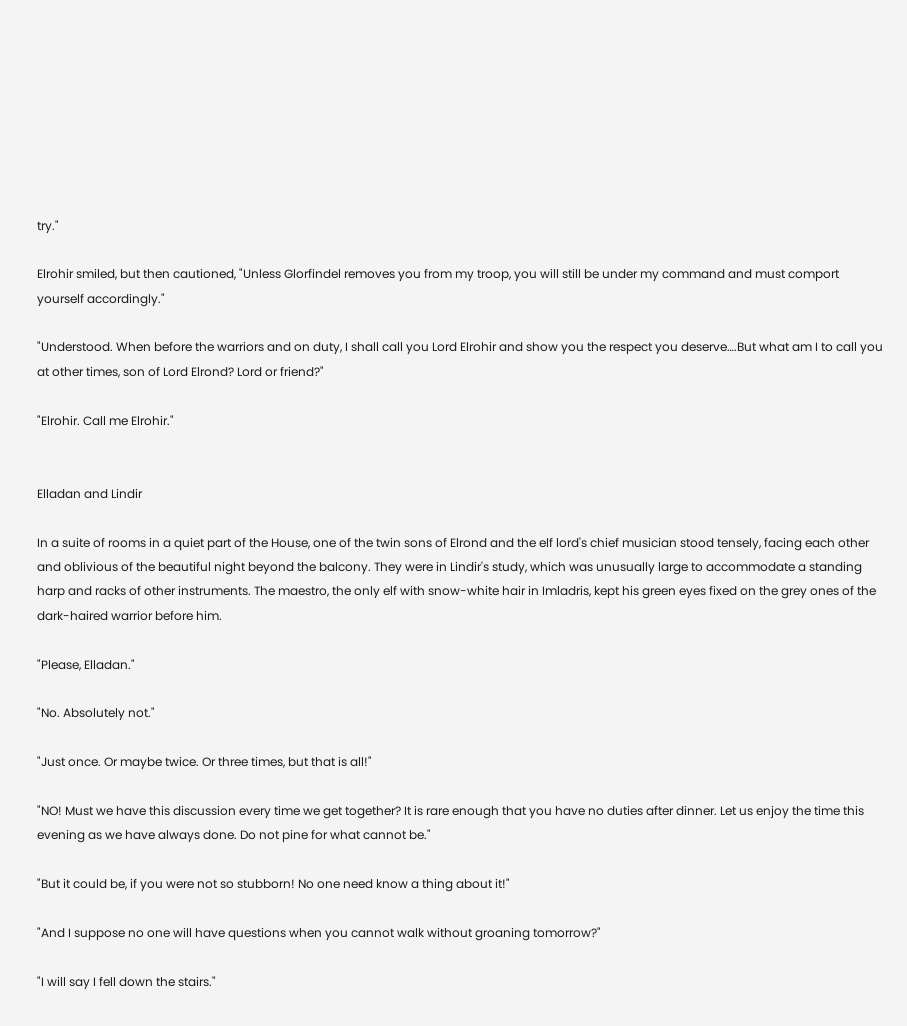try."

Elrohir smiled, but then cautioned, "Unless Glorfindel removes you from my troop, you will still be under my command and must comport yourself accordingly."

"Understood. When before the warriors and on duty, I shall call you Lord Elrohir and show you the respect you deserve….But what am I to call you at other times, son of Lord Elrond? Lord or friend?"

"Elrohir. Call me Elrohir."


Elladan and Lindir

In a suite of rooms in a quiet part of the House, one of the twin sons of Elrond and the elf lord's chief musician stood tensely, facing each other and oblivious of the beautiful night beyond the balcony. They were in Lindir's study, which was unusually large to accommodate a standing harp and racks of other instruments. The maestro, the only elf with snow-white hair in Imladris, kept his green eyes fixed on the grey ones of the dark-haired warrior before him.

"Please, Elladan."

"No. Absolutely not."

"Just once. Or maybe twice. Or three times, but that is all!"

"NO! Must we have this discussion every time we get together? It is rare enough that you have no duties after dinner. Let us enjoy the time this evening as we have always done. Do not pine for what cannot be."

"But it could be, if you were not so stubborn! No one need know a thing about it!"

"And I suppose no one will have questions when you cannot walk without groaning tomorrow?"

"I will say I fell down the stairs."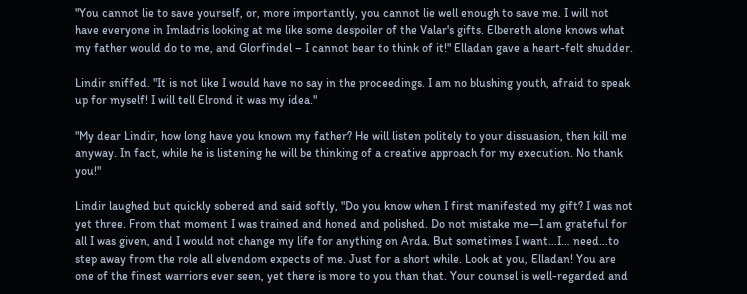"You cannot lie to save yourself, or, more importantly, you cannot lie well enough to save me. I will not have everyone in Imladris looking at me like some despoiler of the Valar's gifts. Elbereth alone knows what my father would do to me, and Glorfindel – I cannot bear to think of it!" Elladan gave a heart-felt shudder.

Lindir sniffed. "It is not like I would have no say in the proceedings. I am no blushing youth, afraid to speak up for myself! I will tell Elrond it was my idea."

"My dear Lindir, how long have you known my father? He will listen politely to your dissuasion, then kill me anyway. In fact, while he is listening he will be thinking of a creative approach for my execution. No thank you!"

Lindir laughed but quickly sobered and said softly, "Do you know when I first manifested my gift? I was not yet three. From that moment I was trained and honed and polished. Do not mistake me—I am grateful for all I was given, and I would not change my life for anything on Arda. But sometimes I want…I… need…to step away from the role all elvendom expects of me. Just for a short while. Look at you, Elladan! You are one of the finest warriors ever seen, yet there is more to you than that. Your counsel is well-regarded and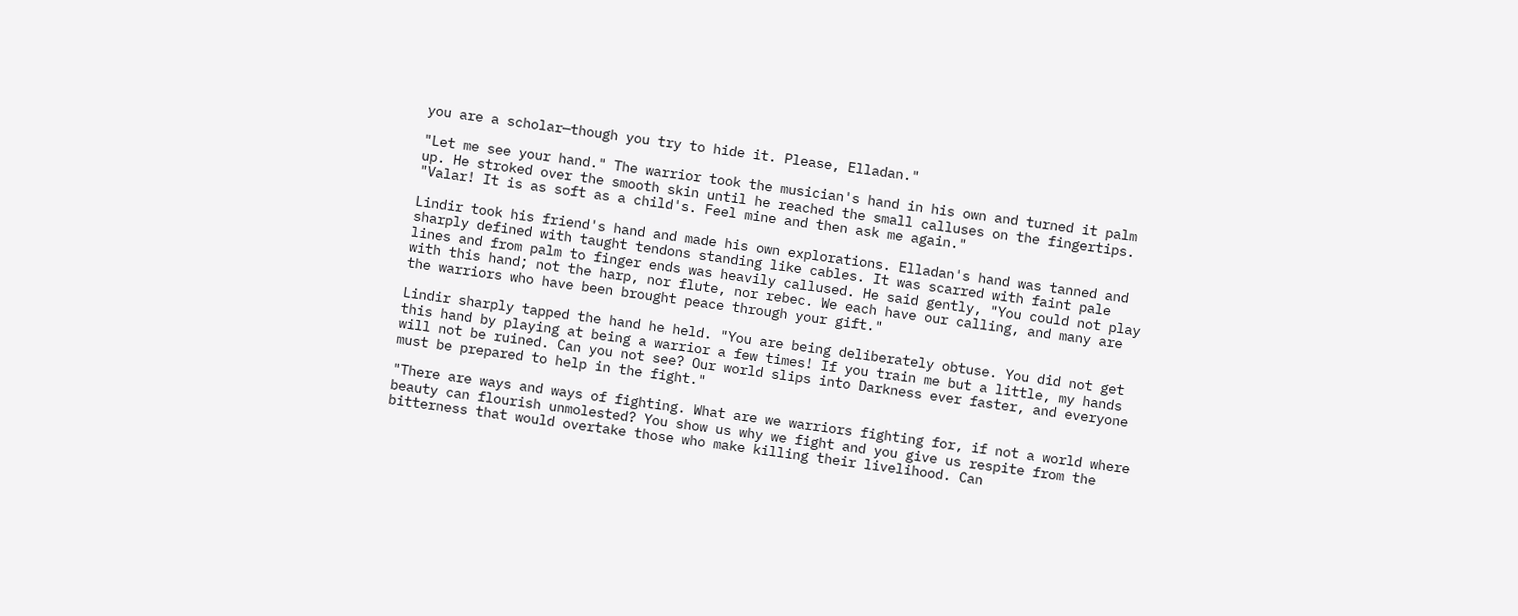you are a scholar—though you try to hide it. Please, Elladan."

"Let me see your hand." The warrior took the musician's hand in his own and turned it palm up. He stroked over the smooth skin until he reached the small calluses on the fingertips. "Valar! It is as soft as a child's. Feel mine and then ask me again."

Lindir took his friend's hand and made his own explorations. Elladan's hand was tanned and sharply defined with taught tendons standing like cables. It was scarred with faint pale lines and from palm to finger ends was heavily callused. He said gently, "You could not play with this hand; not the harp, nor flute, nor rebec. We each have our calling, and many are the warriors who have been brought peace through your gift."

Lindir sharply tapped the hand he held. "You are being deliberately obtuse. You did not get this hand by playing at being a warrior a few times! If you train me but a little, my hands will not be ruined. Can you not see? Our world slips into Darkness ever faster, and everyone must be prepared to help in the fight."

"There are ways and ways of fighting. What are we warriors fighting for, if not a world where beauty can flourish unmolested? You show us why we fight and you give us respite from the bitterness that would overtake those who make killing their livelihood. Can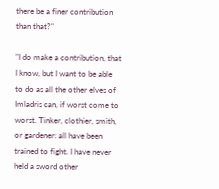there be a finer contribution than that?"

"I do make a contribution, that I know, but I want to be able to do as all the other elves of Imladris can, if worst come to worst. Tinker, clothier, smith, or gardener: all have been trained to fight. I have never held a sword other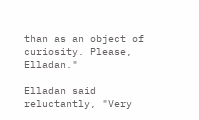than as an object of curiosity. Please, Elladan."

Elladan said reluctantly, "Very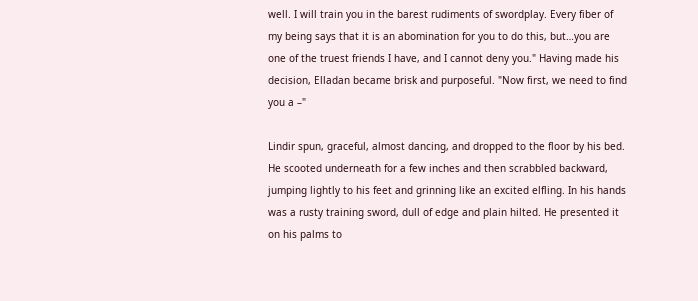well. I will train you in the barest rudiments of swordplay. Every fiber of my being says that it is an abomination for you to do this, but…you are one of the truest friends I have, and I cannot deny you." Having made his decision, Elladan became brisk and purposeful. "Now first, we need to find you a –"

Lindir spun, graceful, almost dancing, and dropped to the floor by his bed. He scooted underneath for a few inches and then scrabbled backward, jumping lightly to his feet and grinning like an excited elfling. In his hands was a rusty training sword, dull of edge and plain hilted. He presented it on his palms to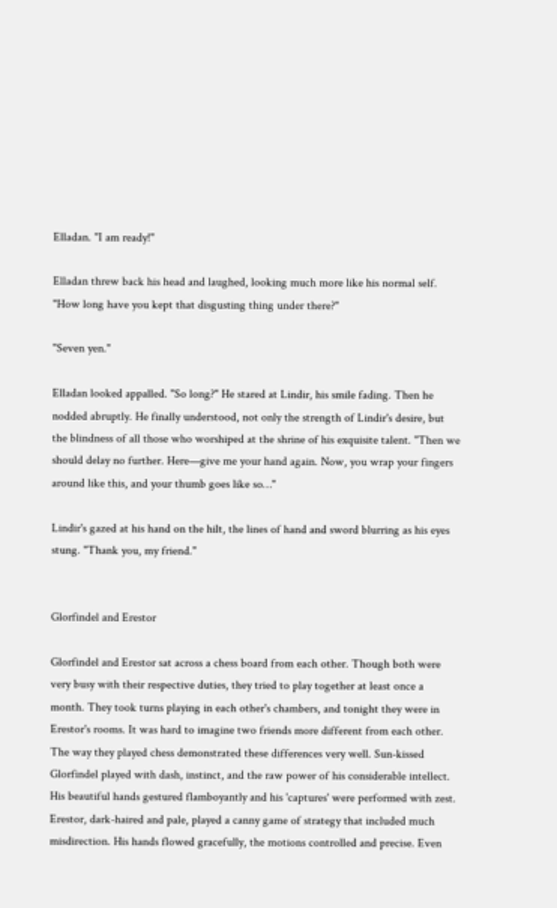Elladan. "I am ready!"

Elladan threw back his head and laughed, looking much more like his normal self. "How long have you kept that disgusting thing under there?"

"Seven yen."

Elladan looked appalled. "So long?" He stared at Lindir, his smile fading. Then he nodded abruptly. He finally understood, not only the strength of Lindir's desire, but the blindness of all those who worshiped at the shrine of his exquisite talent. "Then we should delay no further. Here—give me your hand again. Now, you wrap your fingers around like this, and your thumb goes like so…"

Lindir's gazed at his hand on the hilt, the lines of hand and sword blurring as his eyes stung. "Thank you, my friend."


Glorfindel and Erestor

Glorfindel and Erestor sat across a chess board from each other. Though both were very busy with their respective duties, they tried to play together at least once a month. They took turns playing in each other's chambers, and tonight they were in Erestor's rooms. It was hard to imagine two friends more different from each other. The way they played chess demonstrated these differences very well. Sun-kissed Glorfindel played with dash, instinct, and the raw power of his considerable intellect. His beautiful hands gestured flamboyantly and his 'captures' were performed with zest. Erestor, dark-haired and pale, played a canny game of strategy that included much misdirection. His hands flowed gracefully, the motions controlled and precise. Even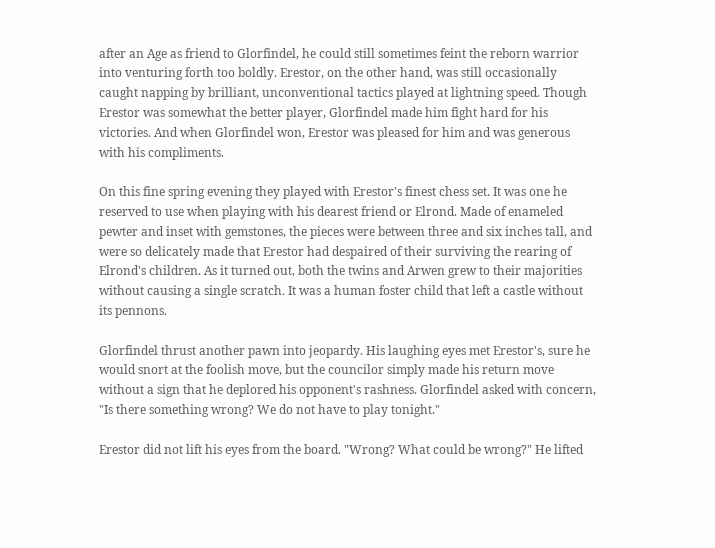after an Age as friend to Glorfindel, he could still sometimes feint the reborn warrior into venturing forth too boldly. Erestor, on the other hand, was still occasionally caught napping by brilliant, unconventional tactics played at lightning speed. Though Erestor was somewhat the better player, Glorfindel made him fight hard for his victories. And when Glorfindel won, Erestor was pleased for him and was generous with his compliments.

On this fine spring evening they played with Erestor's finest chess set. It was one he reserved to use when playing with his dearest friend or Elrond. Made of enameled pewter and inset with gemstones, the pieces were between three and six inches tall, and were so delicately made that Erestor had despaired of their surviving the rearing of Elrond's children. As it turned out, both the twins and Arwen grew to their majorities without causing a single scratch. It was a human foster child that left a castle without its pennons.

Glorfindel thrust another pawn into jeopardy. His laughing eyes met Erestor's, sure he would snort at the foolish move, but the councilor simply made his return move without a sign that he deplored his opponent's rashness. Glorfindel asked with concern, "Is there something wrong? We do not have to play tonight."

Erestor did not lift his eyes from the board. "Wrong? What could be wrong?" He lifted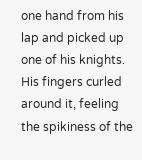one hand from his lap and picked up one of his knights. His fingers curled around it, feeling the spikiness of the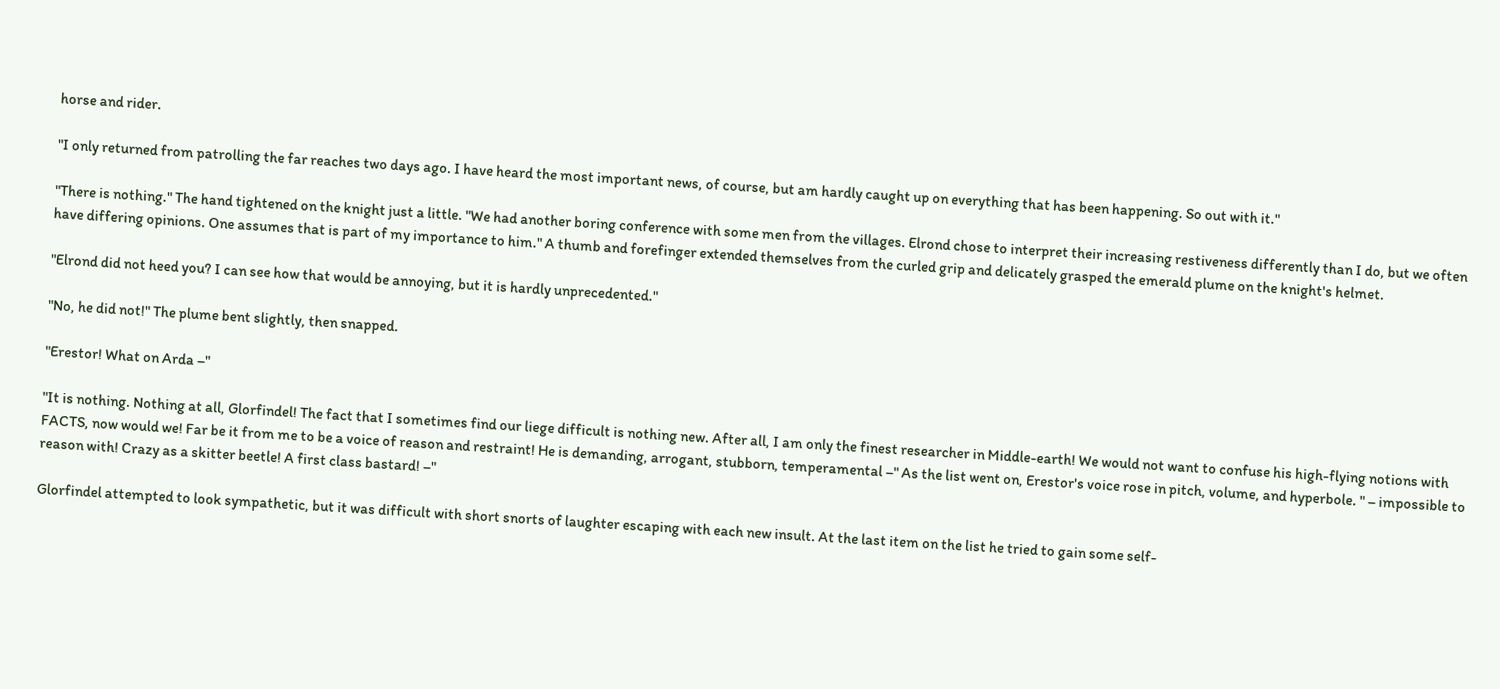horse and rider.

"I only returned from patrolling the far reaches two days ago. I have heard the most important news, of course, but am hardly caught up on everything that has been happening. So out with it."

"There is nothing." The hand tightened on the knight just a little. "We had another boring conference with some men from the villages. Elrond chose to interpret their increasing restiveness differently than I do, but we often have differing opinions. One assumes that is part of my importance to him." A thumb and forefinger extended themselves from the curled grip and delicately grasped the emerald plume on the knight's helmet.

"Elrond did not heed you? I can see how that would be annoying, but it is hardly unprecedented."

"No, he did not!" The plume bent slightly, then snapped.

"Erestor! What on Arda –"

"It is nothing. Nothing at all, Glorfindel! The fact that I sometimes find our liege difficult is nothing new. After all, I am only the finest researcher in Middle-earth! We would not want to confuse his high-flying notions with FACTS, now would we! Far be it from me to be a voice of reason and restraint! He is demanding, arrogant, stubborn, temperamental –" As the list went on, Erestor's voice rose in pitch, volume, and hyperbole. " – impossible to reason with! Crazy as a skitter beetle! A first class bastard! –"

Glorfindel attempted to look sympathetic, but it was difficult with short snorts of laughter escaping with each new insult. At the last item on the list he tried to gain some self-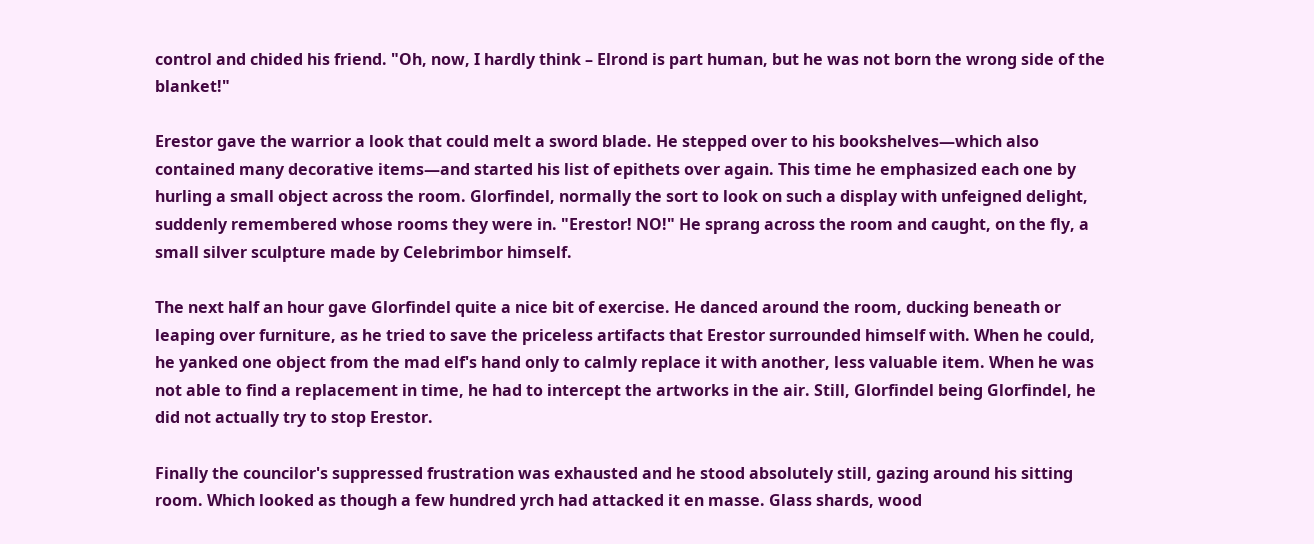control and chided his friend. "Oh, now, I hardly think – Elrond is part human, but he was not born the wrong side of the blanket!"

Erestor gave the warrior a look that could melt a sword blade. He stepped over to his bookshelves—which also contained many decorative items—and started his list of epithets over again. This time he emphasized each one by hurling a small object across the room. Glorfindel, normally the sort to look on such a display with unfeigned delight, suddenly remembered whose rooms they were in. "Erestor! NO!" He sprang across the room and caught, on the fly, a small silver sculpture made by Celebrimbor himself.

The next half an hour gave Glorfindel quite a nice bit of exercise. He danced around the room, ducking beneath or leaping over furniture, as he tried to save the priceless artifacts that Erestor surrounded himself with. When he could, he yanked one object from the mad elf's hand only to calmly replace it with another, less valuable item. When he was not able to find a replacement in time, he had to intercept the artworks in the air. Still, Glorfindel being Glorfindel, he did not actually try to stop Erestor.

Finally the councilor's suppressed frustration was exhausted and he stood absolutely still, gazing around his sitting room. Which looked as though a few hundred yrch had attacked it en masse. Glass shards, wood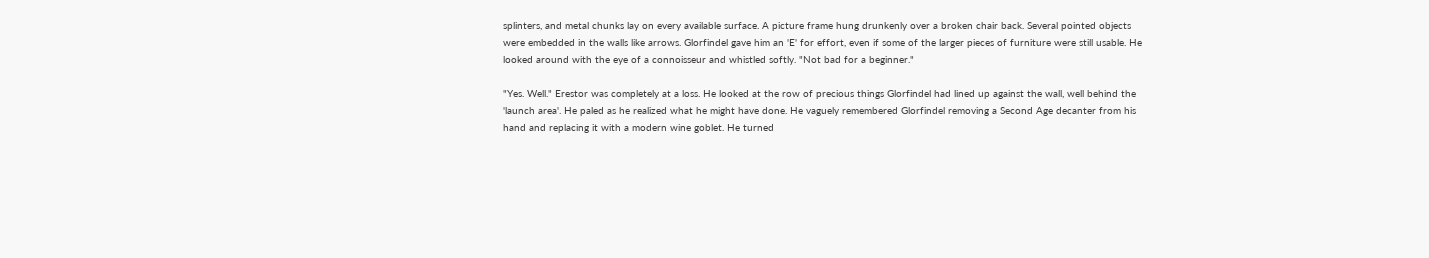splinters, and metal chunks lay on every available surface. A picture frame hung drunkenly over a broken chair back. Several pointed objects were embedded in the walls like arrows. Glorfindel gave him an 'E' for effort, even if some of the larger pieces of furniture were still usable. He looked around with the eye of a connoisseur and whistled softly. "Not bad for a beginner."

"Yes. Well." Erestor was completely at a loss. He looked at the row of precious things Glorfindel had lined up against the wall, well behind the 'launch area'. He paled as he realized what he might have done. He vaguely remembered Glorfindel removing a Second Age decanter from his hand and replacing it with a modern wine goblet. He turned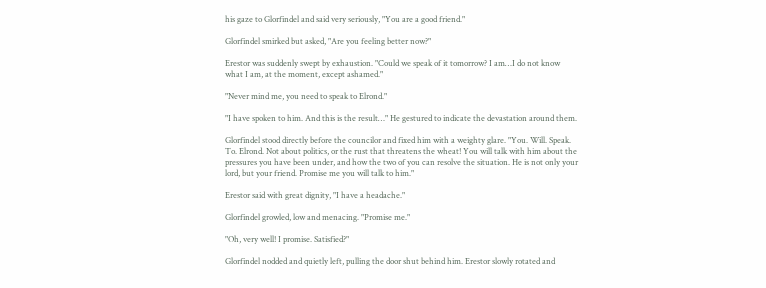his gaze to Glorfindel and said very seriously, "You are a good friend."

Glorfindel smirked but asked, "Are you feeling better now?"

Erestor was suddenly swept by exhaustion. "Could we speak of it tomorrow? I am…I do not know what I am, at the moment, except ashamed."

"Never mind me, you need to speak to Elrond."

"I have spoken to him. And this is the result…" He gestured to indicate the devastation around them.

Glorfindel stood directly before the councilor and fixed him with a weighty glare. "You. Will. Speak. To. Elrond. Not about politics, or the rust that threatens the wheat! You will talk with him about the pressures you have been under, and how the two of you can resolve the situation. He is not only your lord, but your friend. Promise me you will talk to him."

Erestor said with great dignity, "I have a headache."

Glorfindel growled, low and menacing. "Promise me."

"Oh, very well! I promise. Satisfied?"

Glorfindel nodded and quietly left, pulling the door shut behind him. Erestor slowly rotated and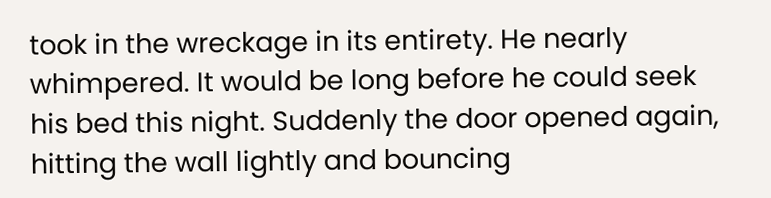took in the wreckage in its entirety. He nearly whimpered. It would be long before he could seek his bed this night. Suddenly the door opened again, hitting the wall lightly and bouncing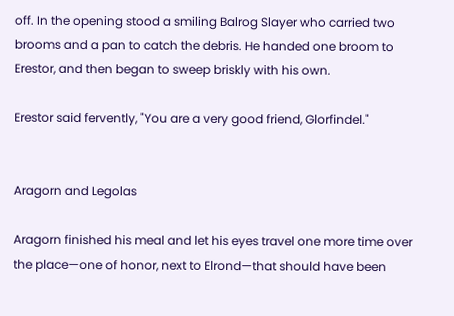off. In the opening stood a smiling Balrog Slayer who carried two brooms and a pan to catch the debris. He handed one broom to Erestor, and then began to sweep briskly with his own.

Erestor said fervently, "You are a very good friend, Glorfindel."


Aragorn and Legolas

Aragorn finished his meal and let his eyes travel one more time over the place—one of honor, next to Elrond—that should have been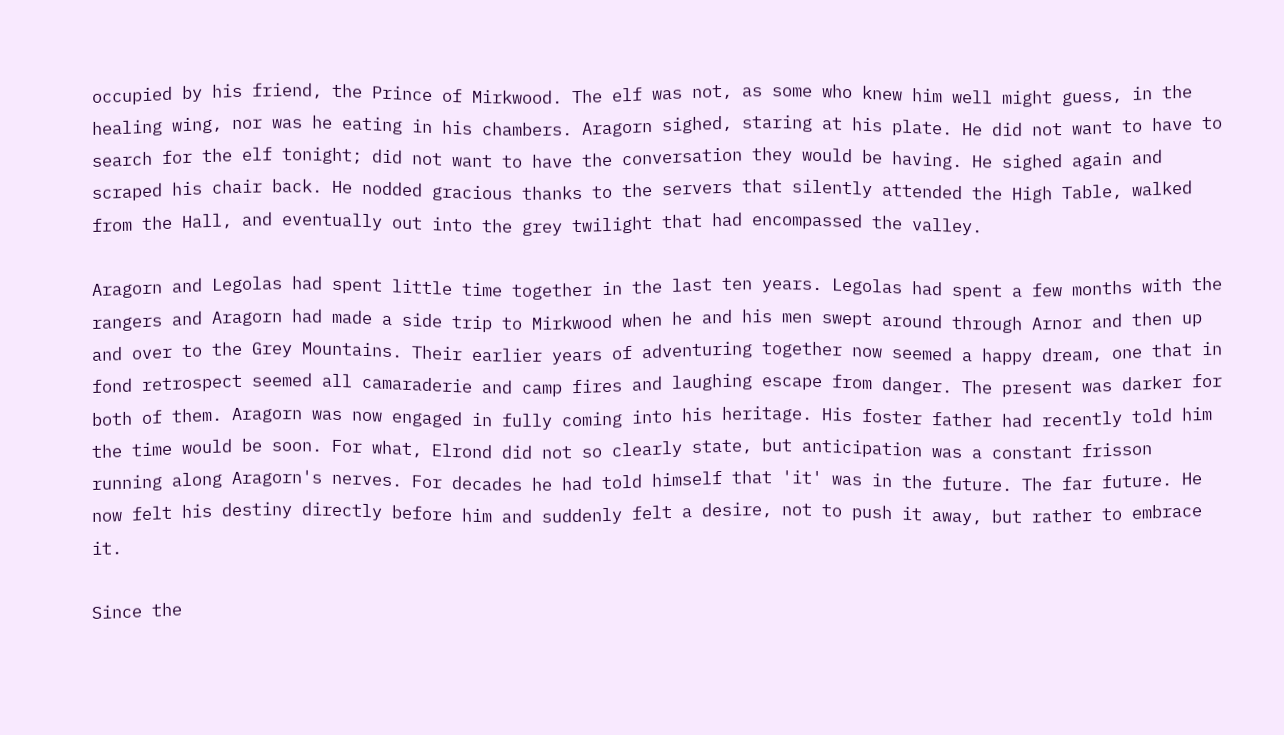occupied by his friend, the Prince of Mirkwood. The elf was not, as some who knew him well might guess, in the healing wing, nor was he eating in his chambers. Aragorn sighed, staring at his plate. He did not want to have to search for the elf tonight; did not want to have the conversation they would be having. He sighed again and scraped his chair back. He nodded gracious thanks to the servers that silently attended the High Table, walked from the Hall, and eventually out into the grey twilight that had encompassed the valley.

Aragorn and Legolas had spent little time together in the last ten years. Legolas had spent a few months with the rangers and Aragorn had made a side trip to Mirkwood when he and his men swept around through Arnor and then up and over to the Grey Mountains. Their earlier years of adventuring together now seemed a happy dream, one that in fond retrospect seemed all camaraderie and camp fires and laughing escape from danger. The present was darker for both of them. Aragorn was now engaged in fully coming into his heritage. His foster father had recently told him the time would be soon. For what, Elrond did not so clearly state, but anticipation was a constant frisson running along Aragorn's nerves. For decades he had told himself that 'it' was in the future. The far future. He now felt his destiny directly before him and suddenly felt a desire, not to push it away, but rather to embrace it.

Since the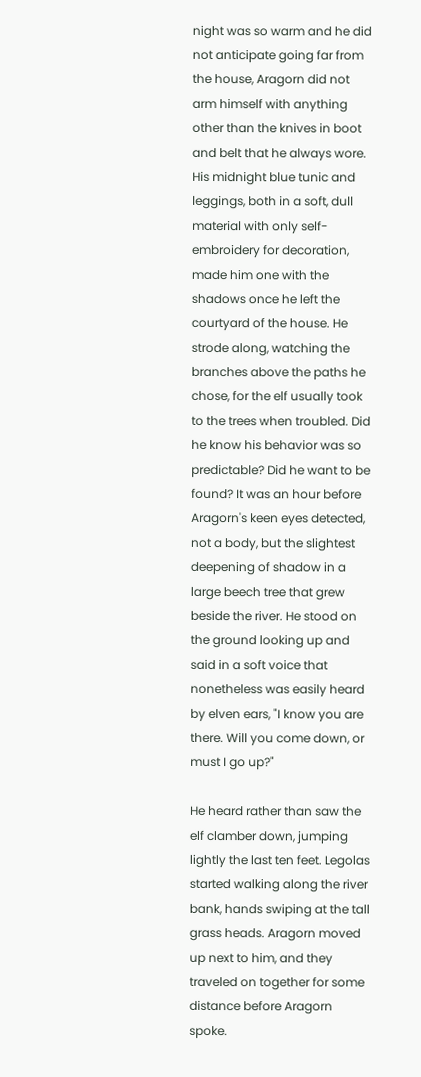night was so warm and he did not anticipate going far from the house, Aragorn did not arm himself with anything other than the knives in boot and belt that he always wore. His midnight blue tunic and leggings, both in a soft, dull material with only self-embroidery for decoration, made him one with the shadows once he left the courtyard of the house. He strode along, watching the branches above the paths he chose, for the elf usually took to the trees when troubled. Did he know his behavior was so predictable? Did he want to be found? It was an hour before Aragorn's keen eyes detected, not a body, but the slightest deepening of shadow in a large beech tree that grew beside the river. He stood on the ground looking up and said in a soft voice that nonetheless was easily heard by elven ears, "I know you are there. Will you come down, or must I go up?"

He heard rather than saw the elf clamber down, jumping lightly the last ten feet. Legolas started walking along the river bank, hands swiping at the tall grass heads. Aragorn moved up next to him, and they traveled on together for some distance before Aragorn spoke.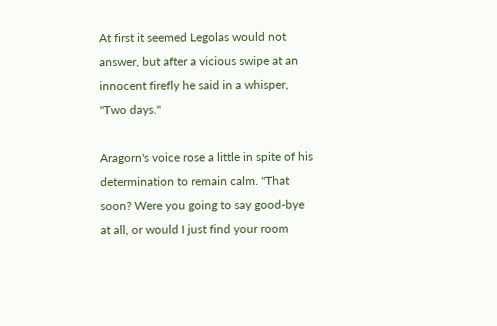At first it seemed Legolas would not answer, but after a vicious swipe at an innocent firefly he said in a whisper, "Two days."

Aragorn's voice rose a little in spite of his determination to remain calm. "That soon? Were you going to say good-bye at all, or would I just find your room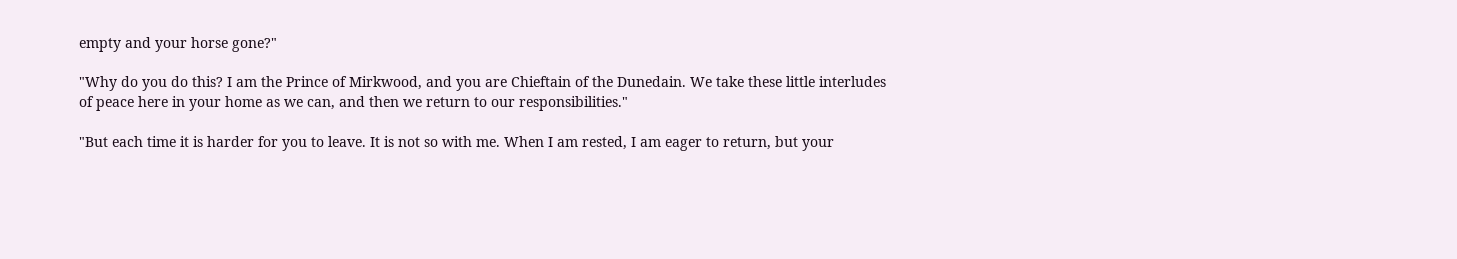empty and your horse gone?"

"Why do you do this? I am the Prince of Mirkwood, and you are Chieftain of the Dunedain. We take these little interludes of peace here in your home as we can, and then we return to our responsibilities."

"But each time it is harder for you to leave. It is not so with me. When I am rested, I am eager to return, but your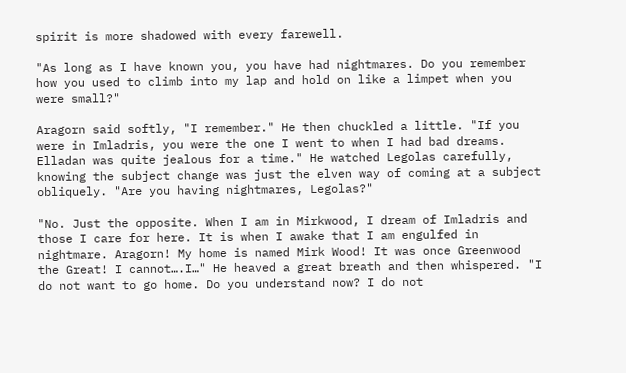spirit is more shadowed with every farewell.

"As long as I have known you, you have had nightmares. Do you remember how you used to climb into my lap and hold on like a limpet when you were small?"

Aragorn said softly, "I remember." He then chuckled a little. "If you were in Imladris, you were the one I went to when I had bad dreams. Elladan was quite jealous for a time." He watched Legolas carefully, knowing the subject change was just the elven way of coming at a subject obliquely. "Are you having nightmares, Legolas?"

"No. Just the opposite. When I am in Mirkwood, I dream of Imladris and those I care for here. It is when I awake that I am engulfed in nightmare. Aragorn! My home is named Mirk Wood! It was once Greenwood the Great! I cannot….I…" He heaved a great breath and then whispered. "I do not want to go home. Do you understand now? I do not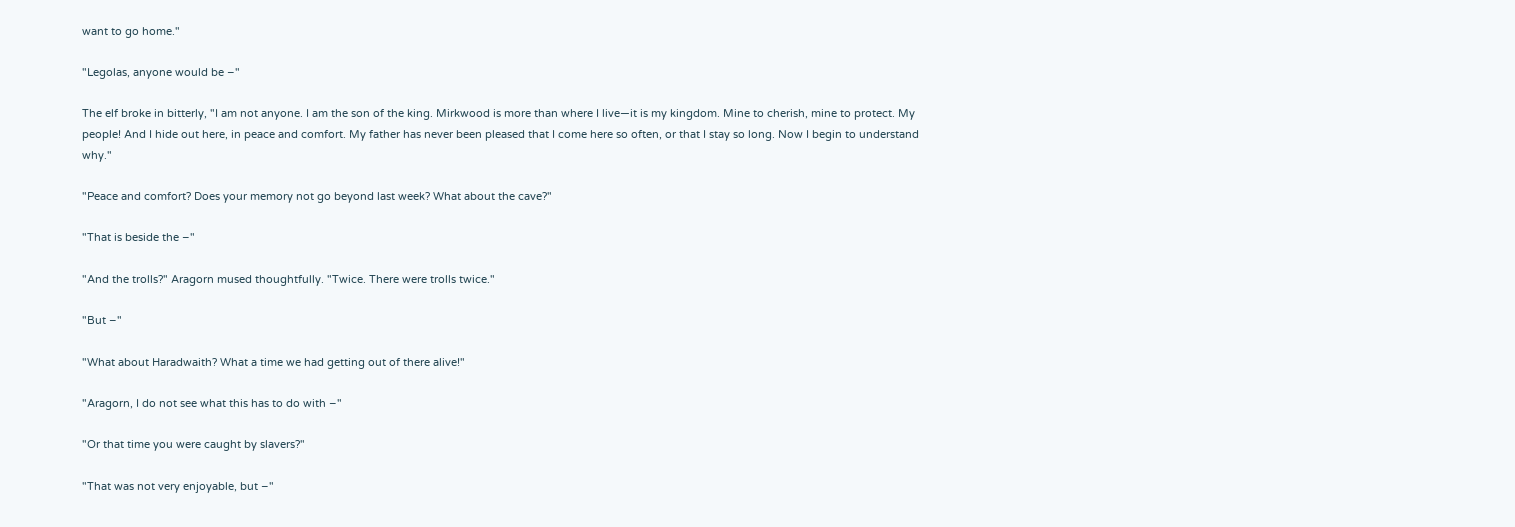want to go home."

"Legolas, anyone would be –"

The elf broke in bitterly, "I am not anyone. I am the son of the king. Mirkwood is more than where I live—it is my kingdom. Mine to cherish, mine to protect. My people! And I hide out here, in peace and comfort. My father has never been pleased that I come here so often, or that I stay so long. Now I begin to understand why."

"Peace and comfort? Does your memory not go beyond last week? What about the cave?"

"That is beside the –"

"And the trolls?" Aragorn mused thoughtfully. "Twice. There were trolls twice."

"But –"

"What about Haradwaith? What a time we had getting out of there alive!"

"Aragorn, I do not see what this has to do with –"

"Or that time you were caught by slavers?"

"That was not very enjoyable, but –"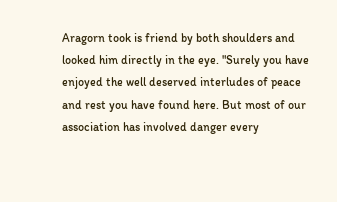Aragorn took is friend by both shoulders and looked him directly in the eye. "Surely you have enjoyed the well deserved interludes of peace and rest you have found here. But most of our association has involved danger every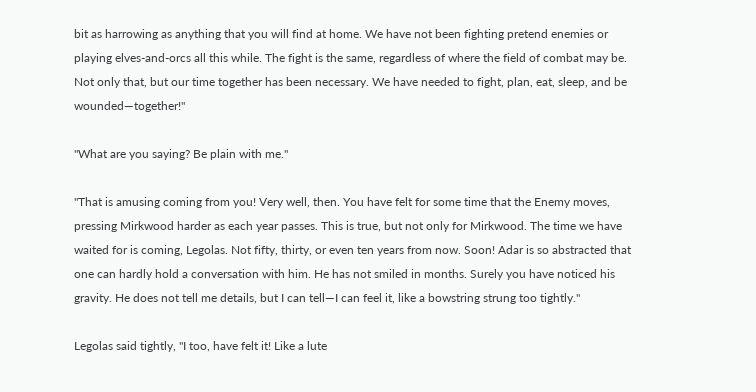bit as harrowing as anything that you will find at home. We have not been fighting pretend enemies or playing elves-and-orcs all this while. The fight is the same, regardless of where the field of combat may be. Not only that, but our time together has been necessary. We have needed to fight, plan, eat, sleep, and be wounded—together!"

"What are you saying? Be plain with me."

"That is amusing coming from you! Very well, then. You have felt for some time that the Enemy moves, pressing Mirkwood harder as each year passes. This is true, but not only for Mirkwood. The time we have waited for is coming, Legolas. Not fifty, thirty, or even ten years from now. Soon! Adar is so abstracted that one can hardly hold a conversation with him. He has not smiled in months. Surely you have noticed his gravity. He does not tell me details, but I can tell—I can feel it, like a bowstring strung too tightly."

Legolas said tightly, "I too, have felt it! Like a lute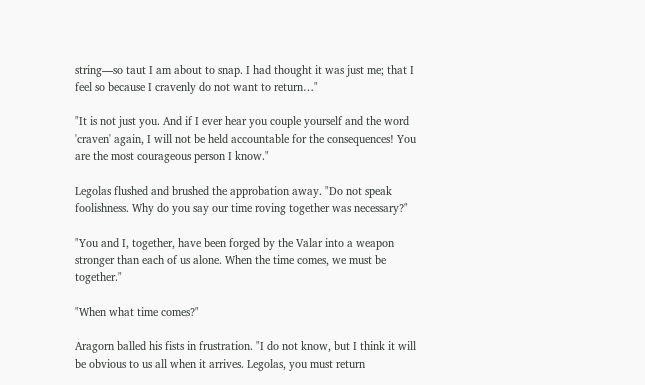string—so taut I am about to snap. I had thought it was just me; that I feel so because I cravenly do not want to return…"

"It is not just you. And if I ever hear you couple yourself and the word 'craven' again, I will not be held accountable for the consequences! You are the most courageous person I know."

Legolas flushed and brushed the approbation away. "Do not speak foolishness. Why do you say our time roving together was necessary?"

"You and I, together, have been forged by the Valar into a weapon stronger than each of us alone. When the time comes, we must be together."

"When what time comes?"

Aragorn balled his fists in frustration. "I do not know, but I think it will be obvious to us all when it arrives. Legolas, you must return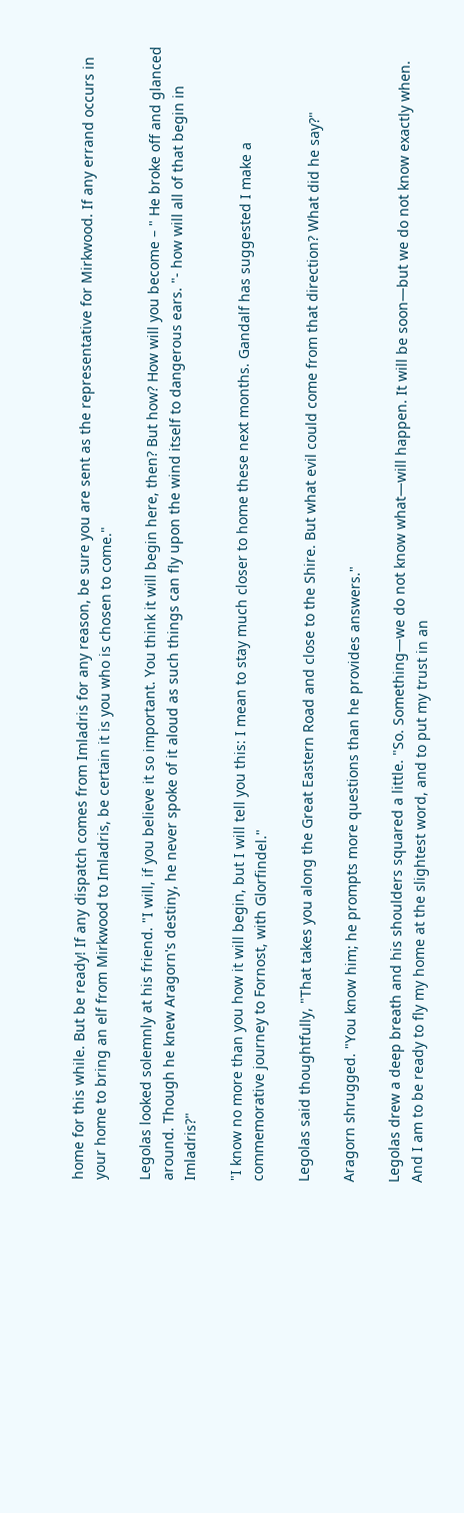home for this while. But be ready! If any dispatch comes from Imladris for any reason, be sure you are sent as the representative for Mirkwood. If any errand occurs in your home to bring an elf from Mirkwood to Imladris, be certain it is you who is chosen to come."

Legolas looked solemnly at his friend. "I will, if you believe it so important. You think it will begin here, then? But how? How will you become – " He broke off and glanced around. Though he knew Aragorn's destiny, he never spoke of it aloud as such things can fly upon the wind itself to dangerous ears. "- how will all of that begin in Imladris?"

"I know no more than you how it will begin, but I will tell you this: I mean to stay much closer to home these next months. Gandalf has suggested I make a commemorative journey to Fornost, with Glorfindel."

Legolas said thoughtfully, "That takes you along the Great Eastern Road and close to the Shire. But what evil could come from that direction? What did he say?"

Aragorn shrugged. "You know him; he prompts more questions than he provides answers."

Legolas drew a deep breath and his shoulders squared a little. "So. Something—we do not know what—will happen. It will be soon—but we do not know exactly when. And I am to be ready to fly my home at the slightest word, and to put my trust in an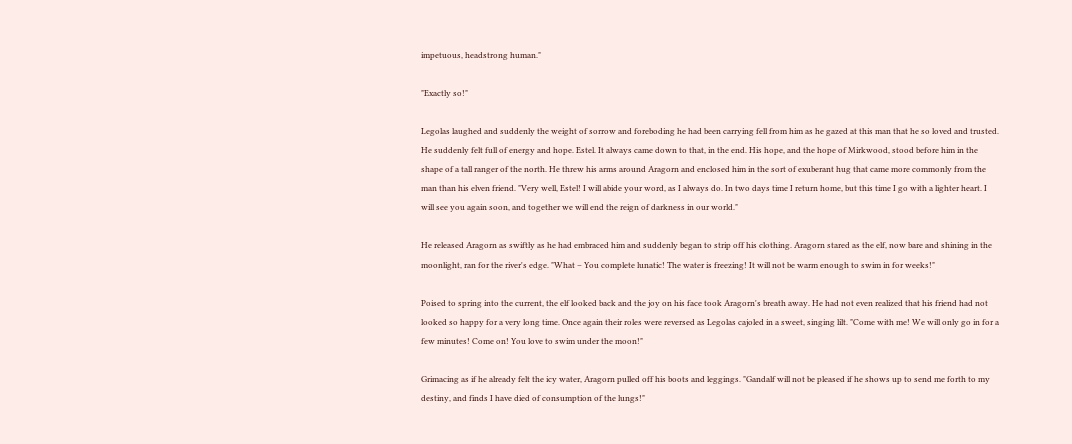impetuous, headstrong human."

"Exactly so!"

Legolas laughed and suddenly the weight of sorrow and foreboding he had been carrying fell from him as he gazed at this man that he so loved and trusted. He suddenly felt full of energy and hope. Estel. It always came down to that, in the end. His hope, and the hope of Mirkwood, stood before him in the shape of a tall ranger of the north. He threw his arms around Aragorn and enclosed him in the sort of exuberant hug that came more commonly from the man than his elven friend. "Very well, Estel! I will abide your word, as I always do. In two days time I return home, but this time I go with a lighter heart. I will see you again soon, and together we will end the reign of darkness in our world."

He released Aragorn as swiftly as he had embraced him and suddenly began to strip off his clothing. Aragorn stared as the elf, now bare and shining in the moonlight, ran for the river's edge. "What – You complete lunatic! The water is freezing! It will not be warm enough to swim in for weeks!"

Poised to spring into the current, the elf looked back and the joy on his face took Aragorn's breath away. He had not even realized that his friend had not looked so happy for a very long time. Once again their roles were reversed as Legolas cajoled in a sweet, singing lilt. "Come with me! We will only go in for a few minutes! Come on! You love to swim under the moon!"

Grimacing as if he already felt the icy water, Aragorn pulled off his boots and leggings. "Gandalf will not be pleased if he shows up to send me forth to my destiny, and finds I have died of consumption of the lungs!"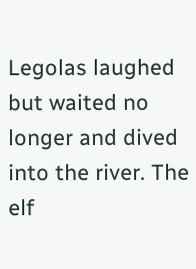Legolas laughed but waited no longer and dived into the river. The elf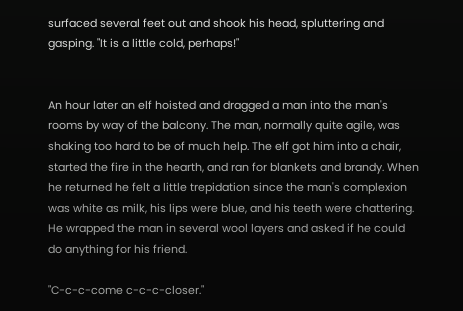surfaced several feet out and shook his head, spluttering and gasping. "It is a little cold, perhaps!"


An hour later an elf hoisted and dragged a man into the man's rooms by way of the balcony. The man, normally quite agile, was shaking too hard to be of much help. The elf got him into a chair, started the fire in the hearth, and ran for blankets and brandy. When he returned he felt a little trepidation since the man's complexion was white as milk, his lips were blue, and his teeth were chattering. He wrapped the man in several wool layers and asked if he could do anything for his friend.

"C-c-c-come c-c-c-closer."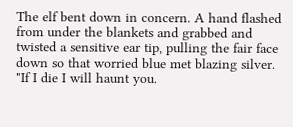The elf bent down in concern. A hand flashed from under the blankets and grabbed and twisted a sensitive ear tip, pulling the fair face down so that worried blue met blazing silver. "If I die I will haunt you.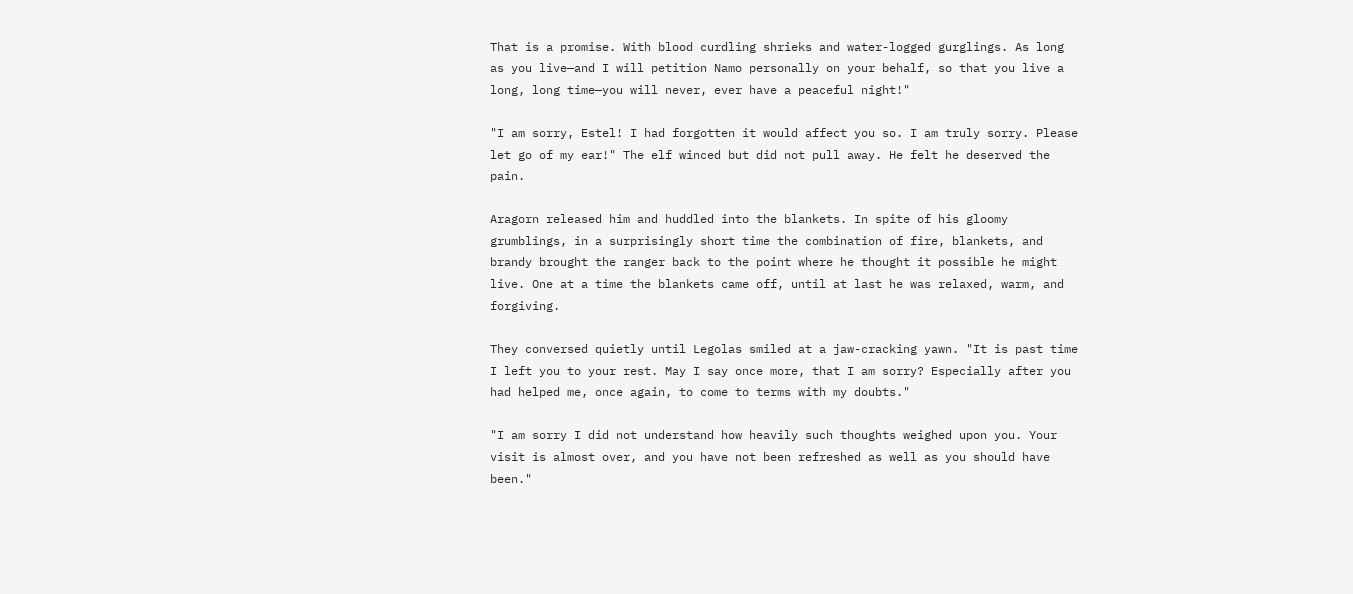That is a promise. With blood curdling shrieks and water-logged gurglings. As long as you live—and I will petition Namo personally on your behalf, so that you live a long, long time—you will never, ever have a peaceful night!"

"I am sorry, Estel! I had forgotten it would affect you so. I am truly sorry. Please let go of my ear!" The elf winced but did not pull away. He felt he deserved the pain.

Aragorn released him and huddled into the blankets. In spite of his gloomy grumblings, in a surprisingly short time the combination of fire, blankets, and brandy brought the ranger back to the point where he thought it possible he might live. One at a time the blankets came off, until at last he was relaxed, warm, and forgiving.

They conversed quietly until Legolas smiled at a jaw-cracking yawn. "It is past time I left you to your rest. May I say once more, that I am sorry? Especially after you had helped me, once again, to come to terms with my doubts."

"I am sorry I did not understand how heavily such thoughts weighed upon you. Your visit is almost over, and you have not been refreshed as well as you should have been."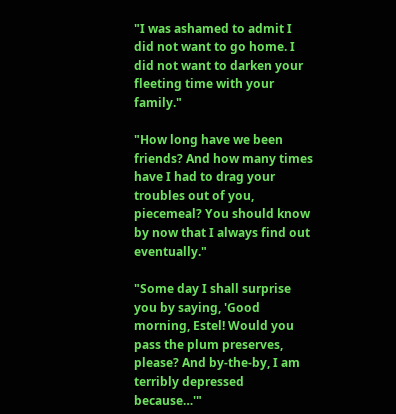"I was ashamed to admit I did not want to go home. I did not want to darken your fleeting time with your family."

"How long have we been friends? And how many times have I had to drag your troubles out of you, piecemeal? You should know by now that I always find out eventually."

"Some day I shall surprise you by saying, 'Good morning, Estel! Would you pass the plum preserves, please? And by-the-by, I am terribly depressed because…'"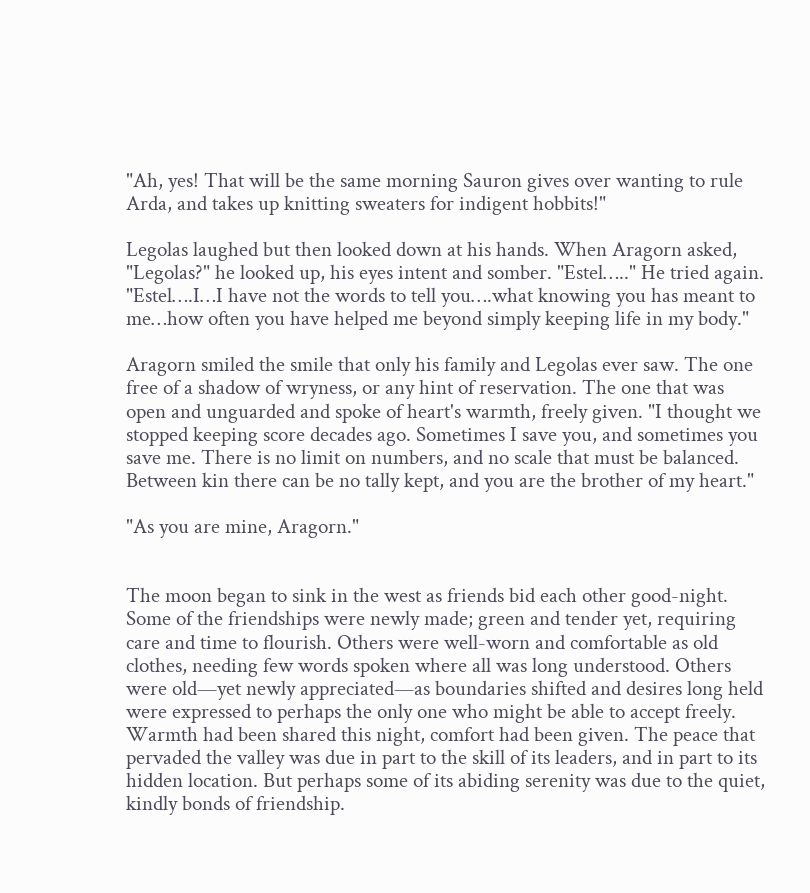"Ah, yes! That will be the same morning Sauron gives over wanting to rule Arda, and takes up knitting sweaters for indigent hobbits!"

Legolas laughed but then looked down at his hands. When Aragorn asked, "Legolas?" he looked up, his eyes intent and somber. "Estel….." He tried again. "Estel….I…I have not the words to tell you….what knowing you has meant to me…how often you have helped me beyond simply keeping life in my body."

Aragorn smiled the smile that only his family and Legolas ever saw. The one free of a shadow of wryness, or any hint of reservation. The one that was open and unguarded and spoke of heart's warmth, freely given. "I thought we stopped keeping score decades ago. Sometimes I save you, and sometimes you save me. There is no limit on numbers, and no scale that must be balanced. Between kin there can be no tally kept, and you are the brother of my heart."

"As you are mine, Aragorn."


The moon began to sink in the west as friends bid each other good-night. Some of the friendships were newly made; green and tender yet, requiring care and time to flourish. Others were well-worn and comfortable as old clothes, needing few words spoken where all was long understood. Others were old—yet newly appreciated—as boundaries shifted and desires long held were expressed to perhaps the only one who might be able to accept freely. Warmth had been shared this night, comfort had been given. The peace that pervaded the valley was due in part to the skill of its leaders, and in part to its hidden location. But perhaps some of its abiding serenity was due to the quiet, kindly bonds of friendship.